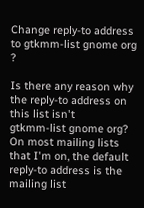Change reply-to address to gtkmm-list gnome org ?

Is there any reason why the reply-to address on this list isn't
gtkmm-list gnome org?  On most mailing lists that I'm on, the default
reply-to address is the mailing list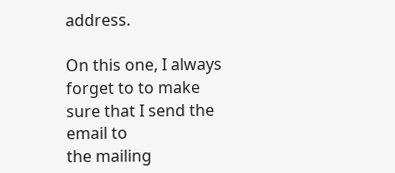address.

On this one, I always forget to to make sure that I send the email to
the mailing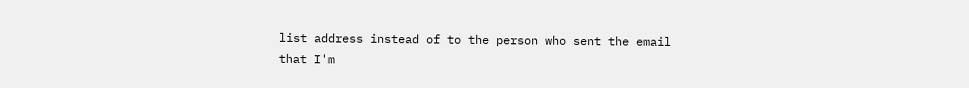list address instead of to the person who sent the email
that I'm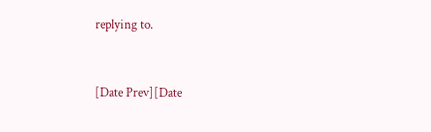replying to.


[Date Prev][Date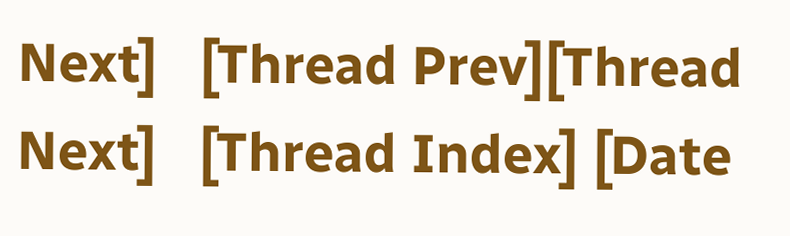Next]   [Thread Prev][Thread Next]   [Thread Index] [Date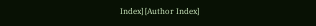Index] [Author Index]